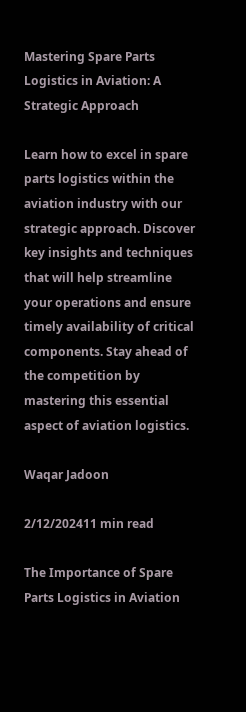Mastering Spare Parts Logistics in Aviation: A Strategic Approach

Learn how to excel in spare parts logistics within the aviation industry with our strategic approach. Discover key insights and techniques that will help streamline your operations and ensure timely availability of critical components. Stay ahead of the competition by mastering this essential aspect of aviation logistics.

Waqar Jadoon

2/12/202411 min read

The Importance of Spare Parts Logistics in Aviation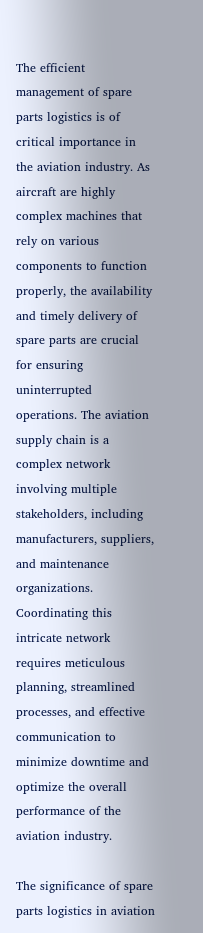The efficient management of spare parts logistics is of critical importance in the aviation industry. As aircraft are highly complex machines that rely on various components to function properly, the availability and timely delivery of spare parts are crucial for ensuring uninterrupted operations. The aviation supply chain is a complex network involving multiple stakeholders, including manufacturers, suppliers, and maintenance organizations. Coordinating this intricate network requires meticulous planning, streamlined processes, and effective communication to minimize downtime and optimize the overall performance of the aviation industry.

The significance of spare parts logistics in aviation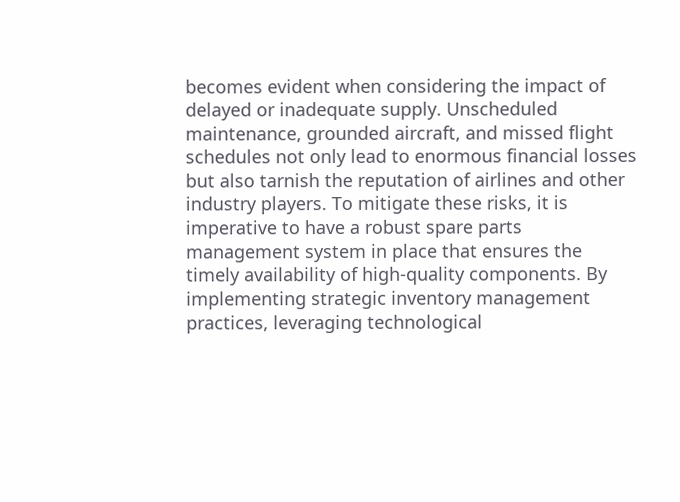becomes evident when considering the impact of delayed or inadequate supply. Unscheduled maintenance, grounded aircraft, and missed flight schedules not only lead to enormous financial losses but also tarnish the reputation of airlines and other industry players. To mitigate these risks, it is imperative to have a robust spare parts management system in place that ensures the timely availability of high-quality components. By implementing strategic inventory management practices, leveraging technological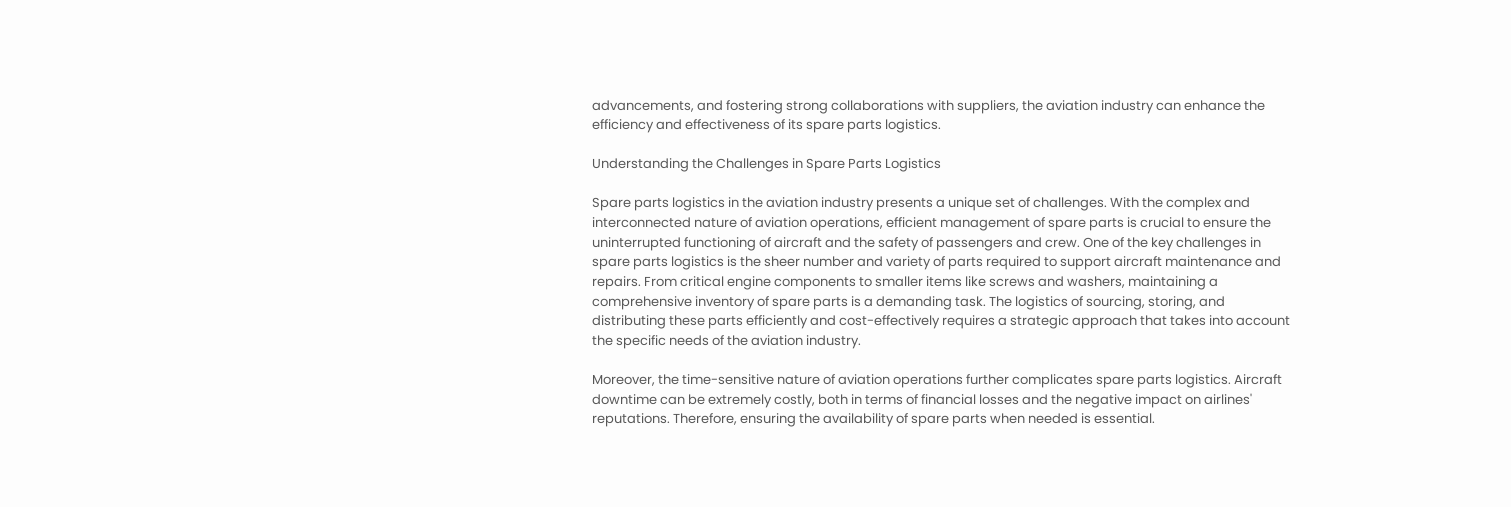advancements, and fostering strong collaborations with suppliers, the aviation industry can enhance the efficiency and effectiveness of its spare parts logistics.

Understanding the Challenges in Spare Parts Logistics

Spare parts logistics in the aviation industry presents a unique set of challenges. With the complex and interconnected nature of aviation operations, efficient management of spare parts is crucial to ensure the uninterrupted functioning of aircraft and the safety of passengers and crew. One of the key challenges in spare parts logistics is the sheer number and variety of parts required to support aircraft maintenance and repairs. From critical engine components to smaller items like screws and washers, maintaining a comprehensive inventory of spare parts is a demanding task. The logistics of sourcing, storing, and distributing these parts efficiently and cost-effectively requires a strategic approach that takes into account the specific needs of the aviation industry.

Moreover, the time-sensitive nature of aviation operations further complicates spare parts logistics. Aircraft downtime can be extremely costly, both in terms of financial losses and the negative impact on airlines' reputations. Therefore, ensuring the availability of spare parts when needed is essential.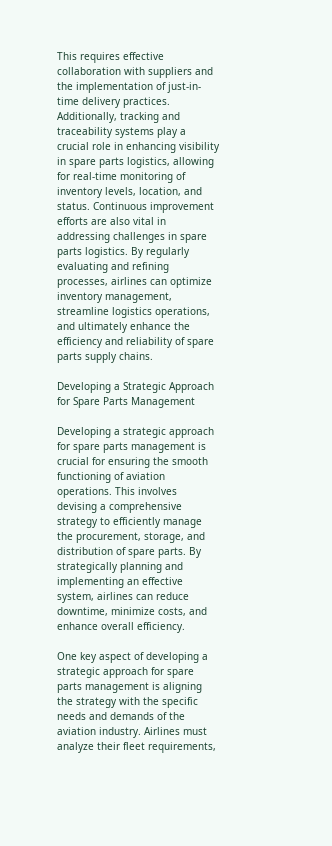This requires effective collaboration with suppliers and the implementation of just-in-time delivery practices. Additionally, tracking and traceability systems play a crucial role in enhancing visibility in spare parts logistics, allowing for real-time monitoring of inventory levels, location, and status. Continuous improvement efforts are also vital in addressing challenges in spare parts logistics. By regularly evaluating and refining processes, airlines can optimize inventory management, streamline logistics operations, and ultimately enhance the efficiency and reliability of spare parts supply chains.

Developing a Strategic Approach for Spare Parts Management

Developing a strategic approach for spare parts management is crucial for ensuring the smooth functioning of aviation operations. This involves devising a comprehensive strategy to efficiently manage the procurement, storage, and distribution of spare parts. By strategically planning and implementing an effective system, airlines can reduce downtime, minimize costs, and enhance overall efficiency.

One key aspect of developing a strategic approach for spare parts management is aligning the strategy with the specific needs and demands of the aviation industry. Airlines must analyze their fleet requirements,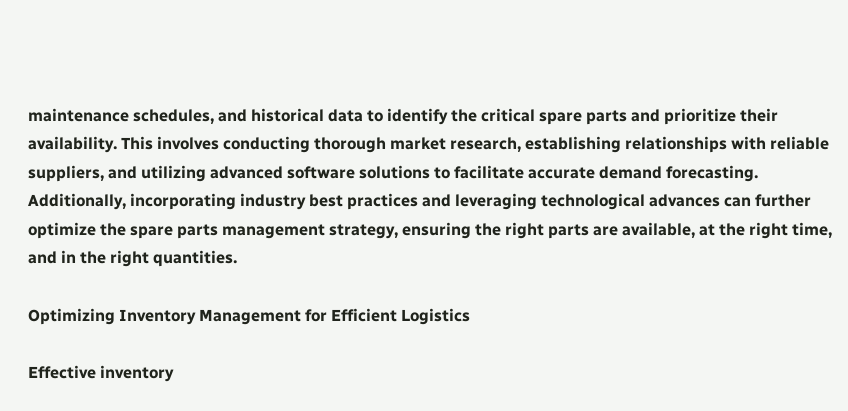maintenance schedules, and historical data to identify the critical spare parts and prioritize their availability. This involves conducting thorough market research, establishing relationships with reliable suppliers, and utilizing advanced software solutions to facilitate accurate demand forecasting. Additionally, incorporating industry best practices and leveraging technological advances can further optimize the spare parts management strategy, ensuring the right parts are available, at the right time, and in the right quantities.

Optimizing Inventory Management for Efficient Logistics

Effective inventory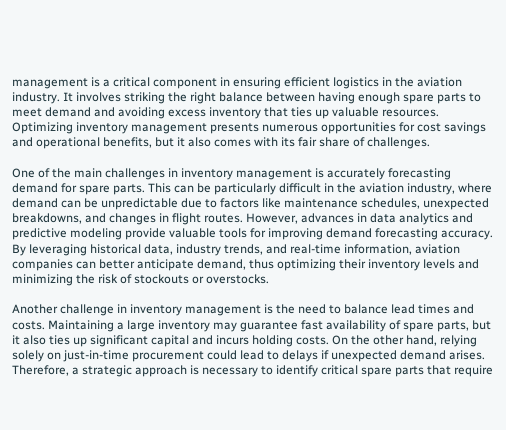management is a critical component in ensuring efficient logistics in the aviation industry. It involves striking the right balance between having enough spare parts to meet demand and avoiding excess inventory that ties up valuable resources. Optimizing inventory management presents numerous opportunities for cost savings and operational benefits, but it also comes with its fair share of challenges.

One of the main challenges in inventory management is accurately forecasting demand for spare parts. This can be particularly difficult in the aviation industry, where demand can be unpredictable due to factors like maintenance schedules, unexpected breakdowns, and changes in flight routes. However, advances in data analytics and predictive modeling provide valuable tools for improving demand forecasting accuracy. By leveraging historical data, industry trends, and real-time information, aviation companies can better anticipate demand, thus optimizing their inventory levels and minimizing the risk of stockouts or overstocks.

Another challenge in inventory management is the need to balance lead times and costs. Maintaining a large inventory may guarantee fast availability of spare parts, but it also ties up significant capital and incurs holding costs. On the other hand, relying solely on just-in-time procurement could lead to delays if unexpected demand arises. Therefore, a strategic approach is necessary to identify critical spare parts that require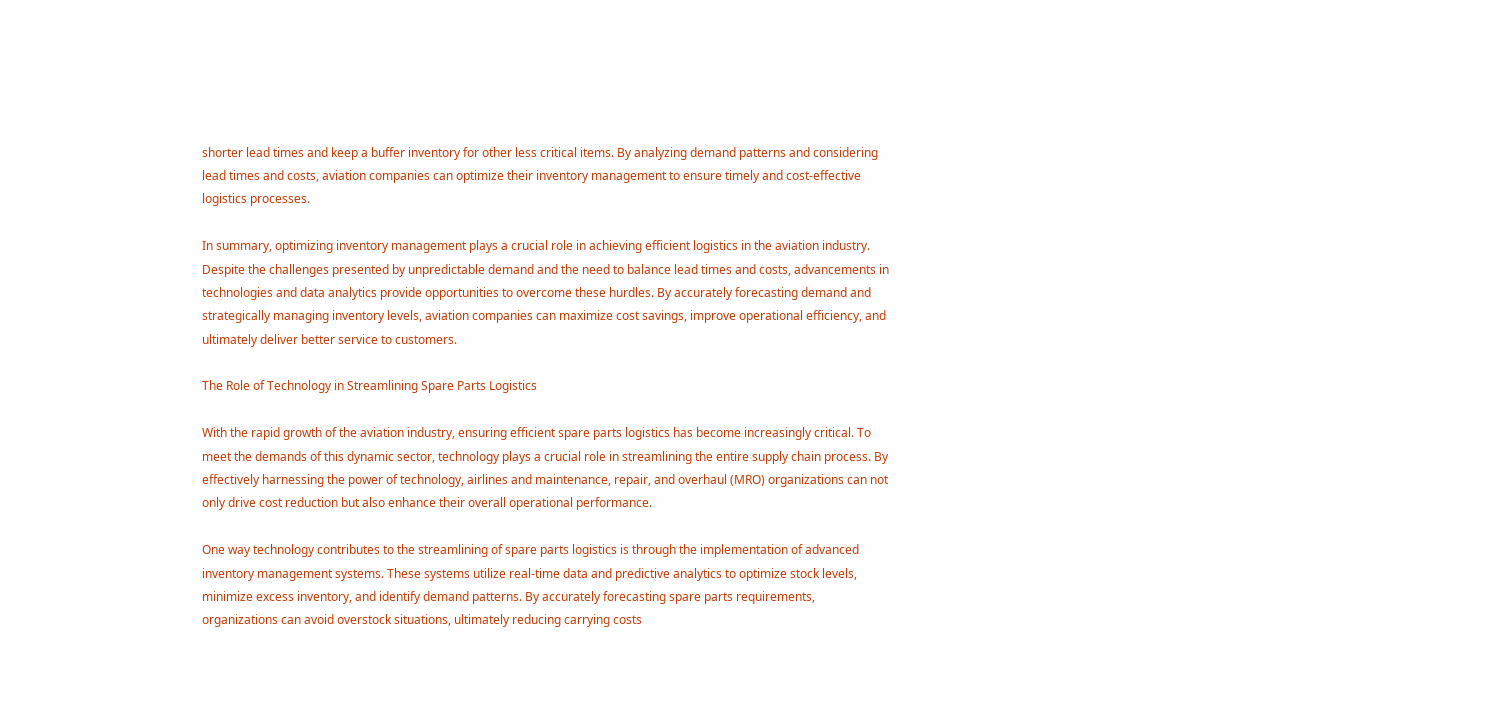shorter lead times and keep a buffer inventory for other less critical items. By analyzing demand patterns and considering lead times and costs, aviation companies can optimize their inventory management to ensure timely and cost-effective logistics processes.

In summary, optimizing inventory management plays a crucial role in achieving efficient logistics in the aviation industry. Despite the challenges presented by unpredictable demand and the need to balance lead times and costs, advancements in technologies and data analytics provide opportunities to overcome these hurdles. By accurately forecasting demand and strategically managing inventory levels, aviation companies can maximize cost savings, improve operational efficiency, and ultimately deliver better service to customers.

The Role of Technology in Streamlining Spare Parts Logistics

With the rapid growth of the aviation industry, ensuring efficient spare parts logistics has become increasingly critical. To meet the demands of this dynamic sector, technology plays a crucial role in streamlining the entire supply chain process. By effectively harnessing the power of technology, airlines and maintenance, repair, and overhaul (MRO) organizations can not only drive cost reduction but also enhance their overall operational performance.

One way technology contributes to the streamlining of spare parts logistics is through the implementation of advanced inventory management systems. These systems utilize real-time data and predictive analytics to optimize stock levels, minimize excess inventory, and identify demand patterns. By accurately forecasting spare parts requirements, organizations can avoid overstock situations, ultimately reducing carrying costs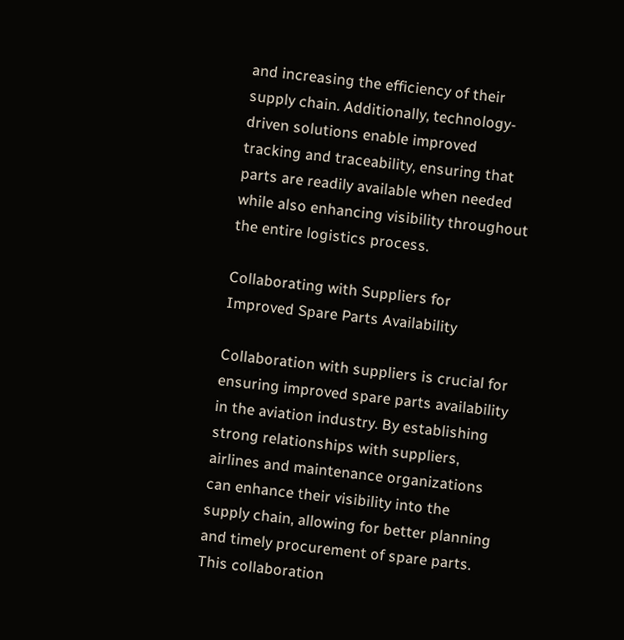and increasing the efficiency of their supply chain. Additionally, technology-driven solutions enable improved tracking and traceability, ensuring that parts are readily available when needed while also enhancing visibility throughout the entire logistics process.

Collaborating with Suppliers for Improved Spare Parts Availability

Collaboration with suppliers is crucial for ensuring improved spare parts availability in the aviation industry. By establishing strong relationships with suppliers, airlines and maintenance organizations can enhance their visibility into the supply chain, allowing for better planning and timely procurement of spare parts. This collaboration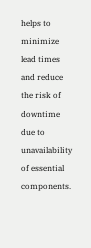helps to minimize lead times and reduce the risk of downtime due to unavailability of essential components.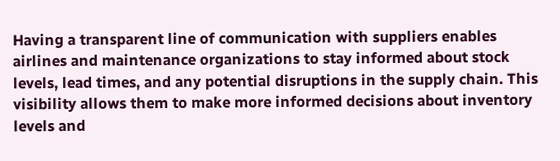Having a transparent line of communication with suppliers enables airlines and maintenance organizations to stay informed about stock levels, lead times, and any potential disruptions in the supply chain. This visibility allows them to make more informed decisions about inventory levels and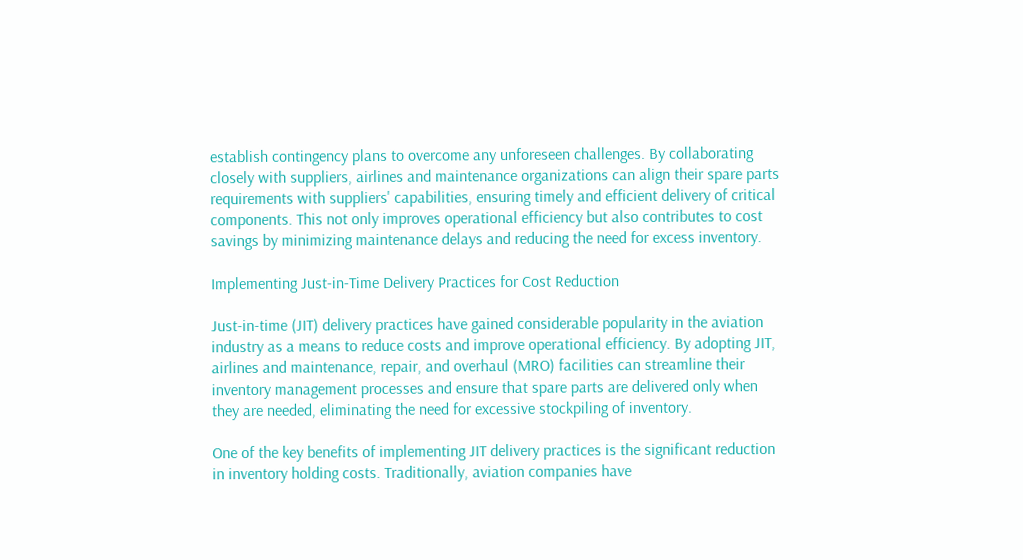establish contingency plans to overcome any unforeseen challenges. By collaborating closely with suppliers, airlines and maintenance organizations can align their spare parts requirements with suppliers' capabilities, ensuring timely and efficient delivery of critical components. This not only improves operational efficiency but also contributes to cost savings by minimizing maintenance delays and reducing the need for excess inventory.

Implementing Just-in-Time Delivery Practices for Cost Reduction

Just-in-time (JIT) delivery practices have gained considerable popularity in the aviation industry as a means to reduce costs and improve operational efficiency. By adopting JIT, airlines and maintenance, repair, and overhaul (MRO) facilities can streamline their inventory management processes and ensure that spare parts are delivered only when they are needed, eliminating the need for excessive stockpiling of inventory.

One of the key benefits of implementing JIT delivery practices is the significant reduction in inventory holding costs. Traditionally, aviation companies have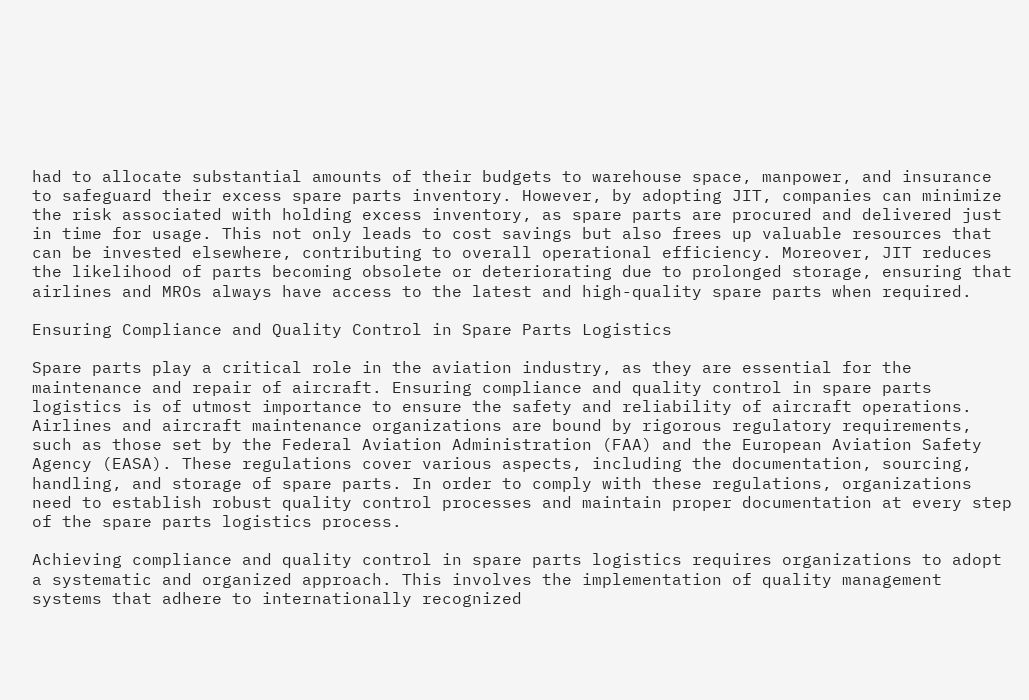had to allocate substantial amounts of their budgets to warehouse space, manpower, and insurance to safeguard their excess spare parts inventory. However, by adopting JIT, companies can minimize the risk associated with holding excess inventory, as spare parts are procured and delivered just in time for usage. This not only leads to cost savings but also frees up valuable resources that can be invested elsewhere, contributing to overall operational efficiency. Moreover, JIT reduces the likelihood of parts becoming obsolete or deteriorating due to prolonged storage, ensuring that airlines and MROs always have access to the latest and high-quality spare parts when required.

Ensuring Compliance and Quality Control in Spare Parts Logistics

Spare parts play a critical role in the aviation industry, as they are essential for the maintenance and repair of aircraft. Ensuring compliance and quality control in spare parts logistics is of utmost importance to ensure the safety and reliability of aircraft operations. Airlines and aircraft maintenance organizations are bound by rigorous regulatory requirements, such as those set by the Federal Aviation Administration (FAA) and the European Aviation Safety Agency (EASA). These regulations cover various aspects, including the documentation, sourcing, handling, and storage of spare parts. In order to comply with these regulations, organizations need to establish robust quality control processes and maintain proper documentation at every step of the spare parts logistics process.

Achieving compliance and quality control in spare parts logistics requires organizations to adopt a systematic and organized approach. This involves the implementation of quality management systems that adhere to internationally recognized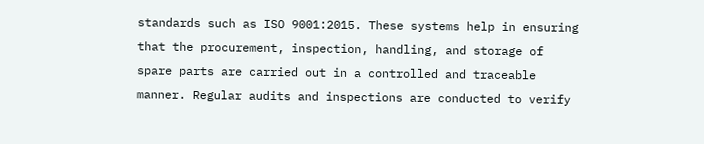standards such as ISO 9001:2015. These systems help in ensuring that the procurement, inspection, handling, and storage of spare parts are carried out in a controlled and traceable manner. Regular audits and inspections are conducted to verify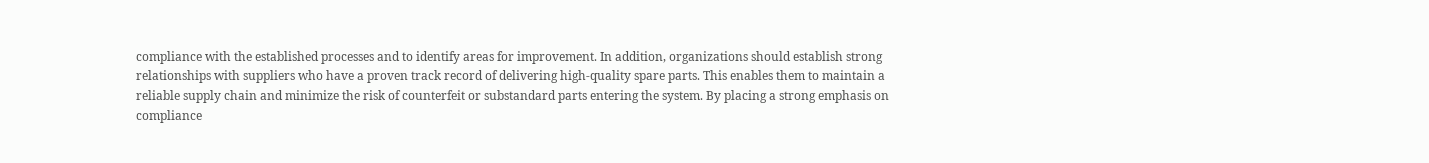compliance with the established processes and to identify areas for improvement. In addition, organizations should establish strong relationships with suppliers who have a proven track record of delivering high-quality spare parts. This enables them to maintain a reliable supply chain and minimize the risk of counterfeit or substandard parts entering the system. By placing a strong emphasis on compliance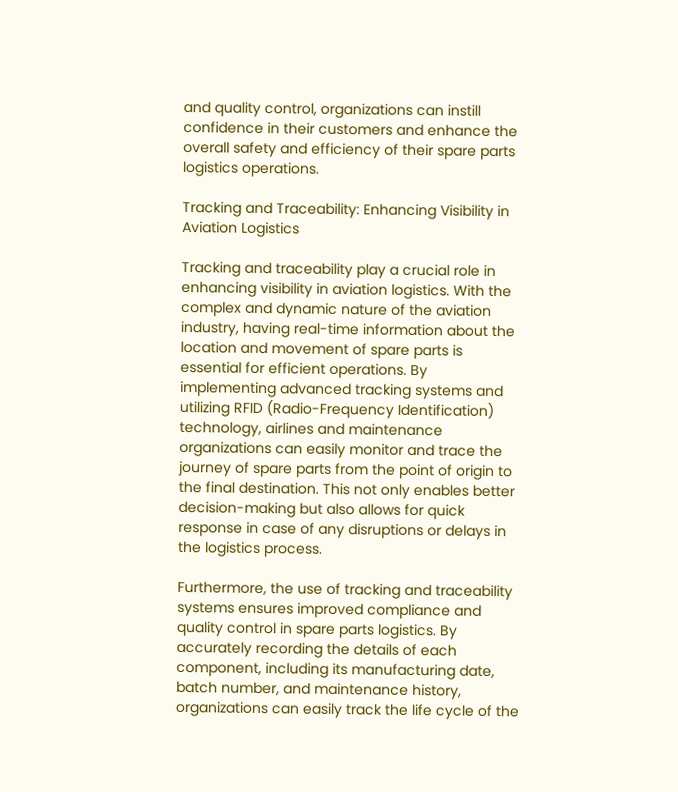and quality control, organizations can instill confidence in their customers and enhance the overall safety and efficiency of their spare parts logistics operations.

Tracking and Traceability: Enhancing Visibility in Aviation Logistics

Tracking and traceability play a crucial role in enhancing visibility in aviation logistics. With the complex and dynamic nature of the aviation industry, having real-time information about the location and movement of spare parts is essential for efficient operations. By implementing advanced tracking systems and utilizing RFID (Radio-Frequency Identification) technology, airlines and maintenance organizations can easily monitor and trace the journey of spare parts from the point of origin to the final destination. This not only enables better decision-making but also allows for quick response in case of any disruptions or delays in the logistics process.

Furthermore, the use of tracking and traceability systems ensures improved compliance and quality control in spare parts logistics. By accurately recording the details of each component, including its manufacturing date, batch number, and maintenance history, organizations can easily track the life cycle of the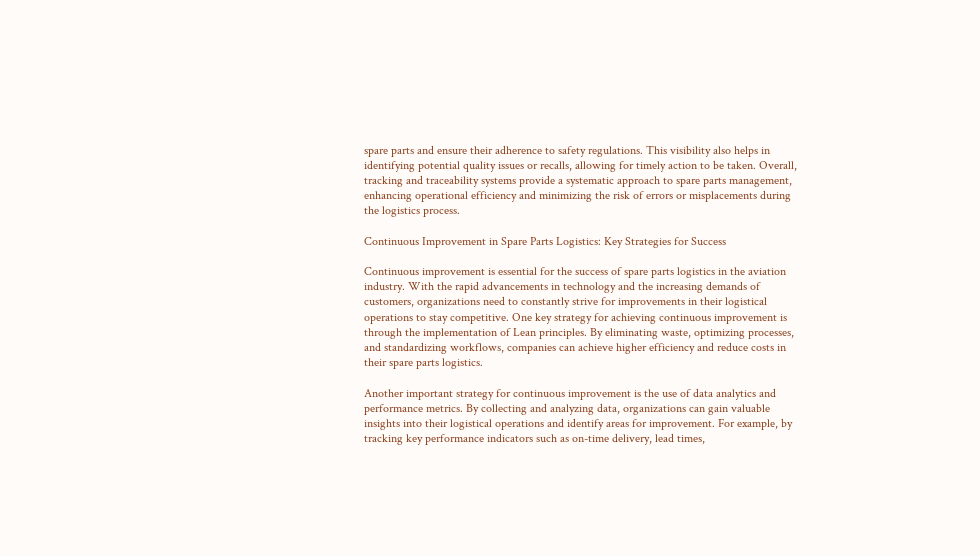spare parts and ensure their adherence to safety regulations. This visibility also helps in identifying potential quality issues or recalls, allowing for timely action to be taken. Overall, tracking and traceability systems provide a systematic approach to spare parts management, enhancing operational efficiency and minimizing the risk of errors or misplacements during the logistics process.

Continuous Improvement in Spare Parts Logistics: Key Strategies for Success

Continuous improvement is essential for the success of spare parts logistics in the aviation industry. With the rapid advancements in technology and the increasing demands of customers, organizations need to constantly strive for improvements in their logistical operations to stay competitive. One key strategy for achieving continuous improvement is through the implementation of Lean principles. By eliminating waste, optimizing processes, and standardizing workflows, companies can achieve higher efficiency and reduce costs in their spare parts logistics.

Another important strategy for continuous improvement is the use of data analytics and performance metrics. By collecting and analyzing data, organizations can gain valuable insights into their logistical operations and identify areas for improvement. For example, by tracking key performance indicators such as on-time delivery, lead times,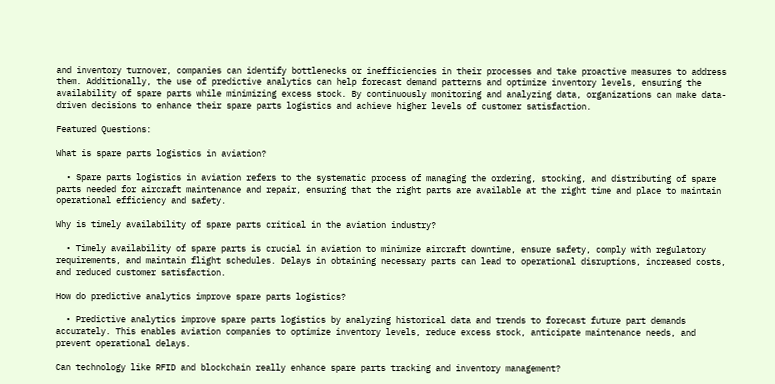and inventory turnover, companies can identify bottlenecks or inefficiencies in their processes and take proactive measures to address them. Additionally, the use of predictive analytics can help forecast demand patterns and optimize inventory levels, ensuring the availability of spare parts while minimizing excess stock. By continuously monitoring and analyzing data, organizations can make data-driven decisions to enhance their spare parts logistics and achieve higher levels of customer satisfaction.

Featured Questions:

What is spare parts logistics in aviation?

  • Spare parts logistics in aviation refers to the systematic process of managing the ordering, stocking, and distributing of spare parts needed for aircraft maintenance and repair, ensuring that the right parts are available at the right time and place to maintain operational efficiency and safety.

Why is timely availability of spare parts critical in the aviation industry?

  • Timely availability of spare parts is crucial in aviation to minimize aircraft downtime, ensure safety, comply with regulatory requirements, and maintain flight schedules. Delays in obtaining necessary parts can lead to operational disruptions, increased costs, and reduced customer satisfaction.

How do predictive analytics improve spare parts logistics?

  • Predictive analytics improve spare parts logistics by analyzing historical data and trends to forecast future part demands accurately. This enables aviation companies to optimize inventory levels, reduce excess stock, anticipate maintenance needs, and prevent operational delays.

Can technology like RFID and blockchain really enhance spare parts tracking and inventory management?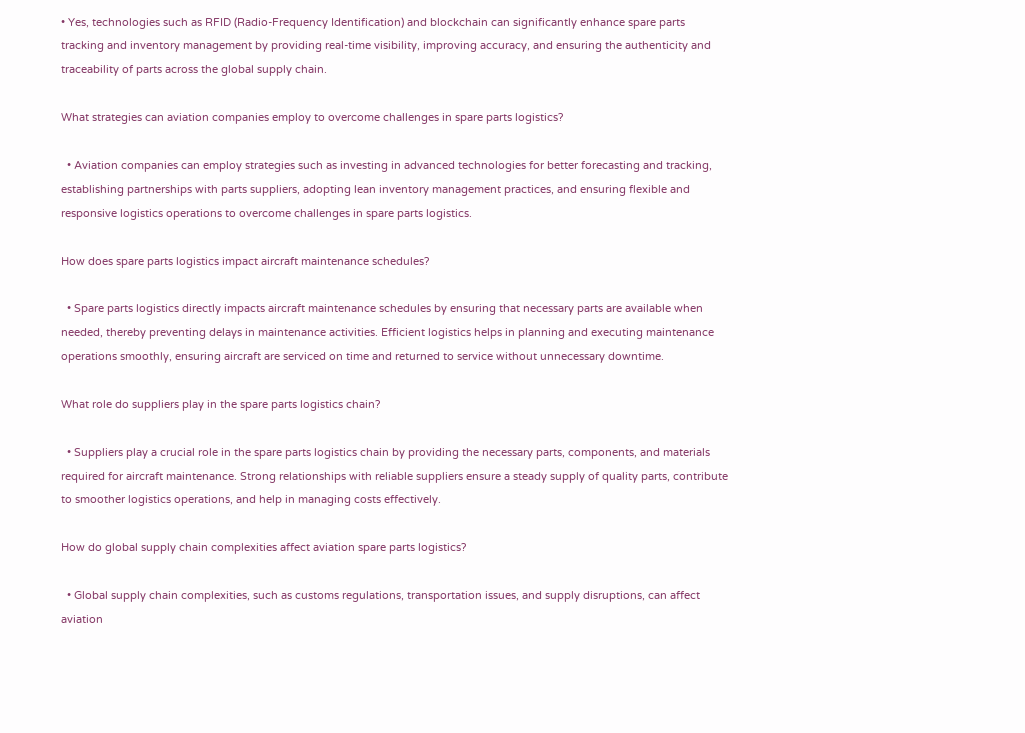• Yes, technologies such as RFID (Radio-Frequency Identification) and blockchain can significantly enhance spare parts tracking and inventory management by providing real-time visibility, improving accuracy, and ensuring the authenticity and traceability of parts across the global supply chain.

What strategies can aviation companies employ to overcome challenges in spare parts logistics?

  • Aviation companies can employ strategies such as investing in advanced technologies for better forecasting and tracking, establishing partnerships with parts suppliers, adopting lean inventory management practices, and ensuring flexible and responsive logistics operations to overcome challenges in spare parts logistics.

How does spare parts logistics impact aircraft maintenance schedules?

  • Spare parts logistics directly impacts aircraft maintenance schedules by ensuring that necessary parts are available when needed, thereby preventing delays in maintenance activities. Efficient logistics helps in planning and executing maintenance operations smoothly, ensuring aircraft are serviced on time and returned to service without unnecessary downtime.

What role do suppliers play in the spare parts logistics chain?

  • Suppliers play a crucial role in the spare parts logistics chain by providing the necessary parts, components, and materials required for aircraft maintenance. Strong relationships with reliable suppliers ensure a steady supply of quality parts, contribute to smoother logistics operations, and help in managing costs effectively.

How do global supply chain complexities affect aviation spare parts logistics?

  • Global supply chain complexities, such as customs regulations, transportation issues, and supply disruptions, can affect aviation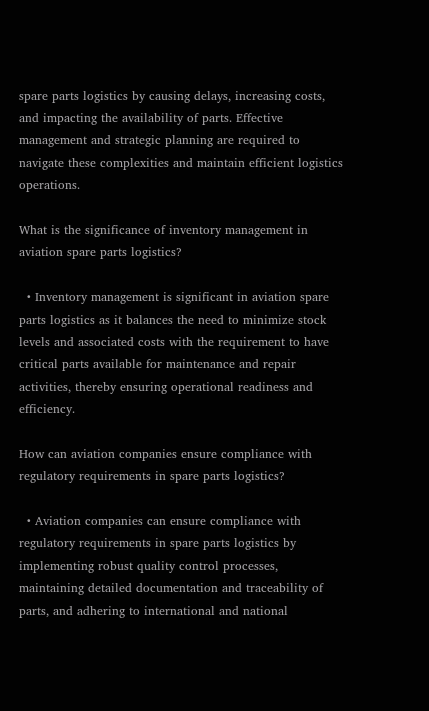spare parts logistics by causing delays, increasing costs, and impacting the availability of parts. Effective management and strategic planning are required to navigate these complexities and maintain efficient logistics operations.

What is the significance of inventory management in aviation spare parts logistics?

  • Inventory management is significant in aviation spare parts logistics as it balances the need to minimize stock levels and associated costs with the requirement to have critical parts available for maintenance and repair activities, thereby ensuring operational readiness and efficiency.

How can aviation companies ensure compliance with regulatory requirements in spare parts logistics?

  • Aviation companies can ensure compliance with regulatory requirements in spare parts logistics by implementing robust quality control processes, maintaining detailed documentation and traceability of parts, and adhering to international and national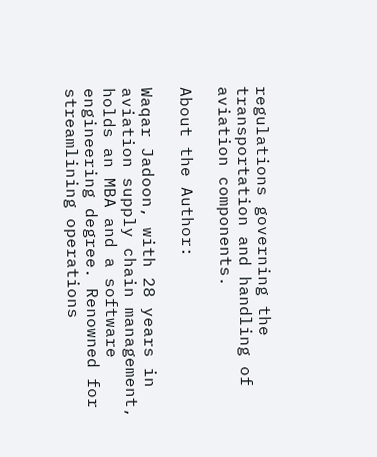regulations governing the transportation and handling of aviation components.

About the Author:

Waqar Jadoon, with 28 years in aviation supply chain management, holds an MBA and a software engineering degree. Renowned for streamlining operations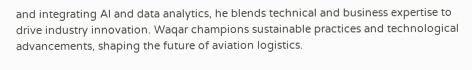and integrating AI and data analytics, he blends technical and business expertise to drive industry innovation. Waqar champions sustainable practices and technological advancements, shaping the future of aviation logistics.